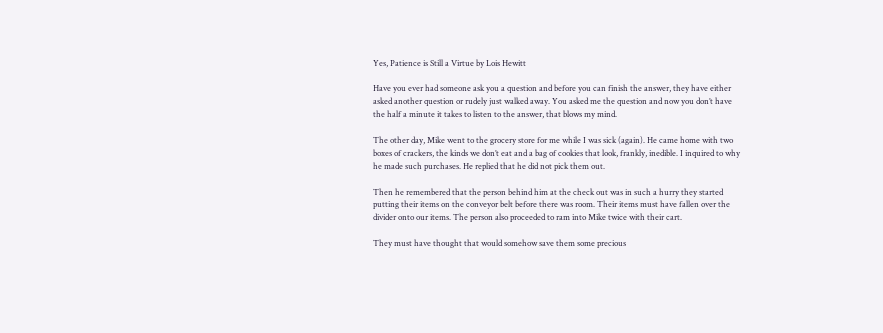Yes, Patience is Still a Virtue by Lois Hewitt

Have you ever had someone ask you a question and before you can finish the answer, they have either asked another question or rudely just walked away. You asked me the question and now you don’t have the half a minute it takes to listen to the answer, that blows my mind.

The other day, Mike went to the grocery store for me while I was sick (again). He came home with two boxes of crackers, the kinds we don’t eat and a bag of cookies that look, frankly, inedible. I inquired to why he made such purchases. He replied that he did not pick them out.

Then he remembered that the person behind him at the check out was in such a hurry they started putting their items on the conveyor belt before there was room. Their items must have fallen over the divider onto our items. The person also proceeded to ram into Mike twice with their cart.

They must have thought that would somehow save them some precious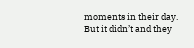moments in their day. But it didn’t and they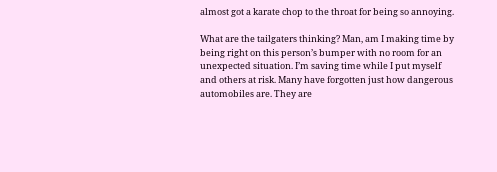almost got a karate chop to the throat for being so annoying.

What are the tailgaters thinking? Man, am I making time by being right on this person’s bumper with no room for an unexpected situation. I’m saving time while I put myself and others at risk. Many have forgotten just how dangerous automobiles are. They are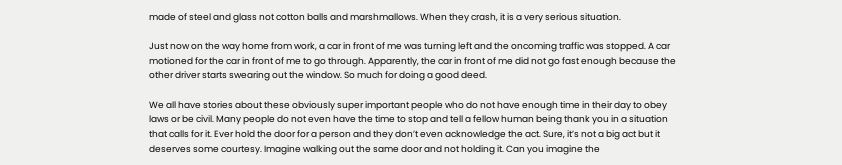made of steel and glass not cotton balls and marshmallows. When they crash, it is a very serious situation.

Just now on the way home from work, a car in front of me was turning left and the oncoming traffic was stopped. A car motioned for the car in front of me to go through. Apparently, the car in front of me did not go fast enough because the other driver starts swearing out the window. So much for doing a good deed.

We all have stories about these obviously super important people who do not have enough time in their day to obey laws or be civil. Many people do not even have the time to stop and tell a fellow human being thank you in a situation that calls for it. Ever hold the door for a person and they don’t even acknowledge the act. Sure, it’s not a big act but it deserves some courtesy. Imagine walking out the same door and not holding it. Can you imagine the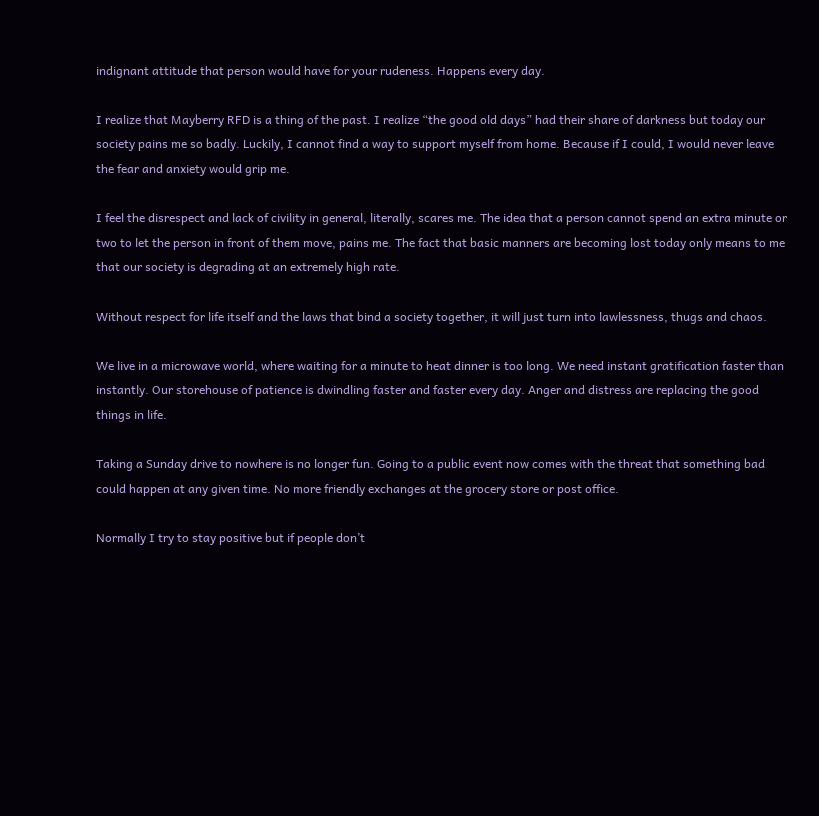indignant attitude that person would have for your rudeness. Happens every day.

I realize that Mayberry RFD is a thing of the past. I realize “the good old days” had their share of darkness but today our society pains me so badly. Luckily, I cannot find a way to support myself from home. Because if I could, I would never leave the fear and anxiety would grip me.

I feel the disrespect and lack of civility in general, literally, scares me. The idea that a person cannot spend an extra minute or two to let the person in front of them move, pains me. The fact that basic manners are becoming lost today only means to me that our society is degrading at an extremely high rate.

Without respect for life itself and the laws that bind a society together, it will just turn into lawlessness, thugs and chaos.

We live in a microwave world, where waiting for a minute to heat dinner is too long. We need instant gratification faster than instantly. Our storehouse of patience is dwindling faster and faster every day. Anger and distress are replacing the good things in life.

Taking a Sunday drive to nowhere is no longer fun. Going to a public event now comes with the threat that something bad could happen at any given time. No more friendly exchanges at the grocery store or post office.

Normally I try to stay positive but if people don’t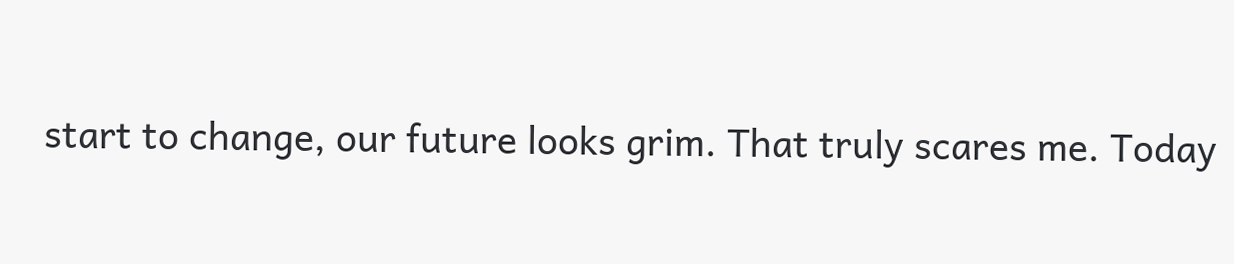start to change, our future looks grim. That truly scares me. Today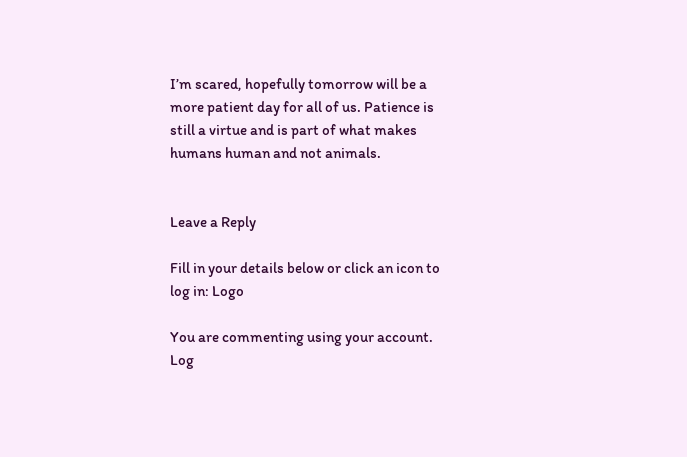I’m scared, hopefully tomorrow will be a more patient day for all of us. Patience is still a virtue and is part of what makes humans human and not animals.


Leave a Reply

Fill in your details below or click an icon to log in: Logo

You are commenting using your account. Log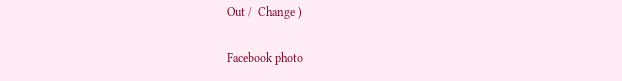Out /  Change )

Facebook photo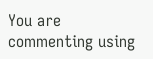You are commenting using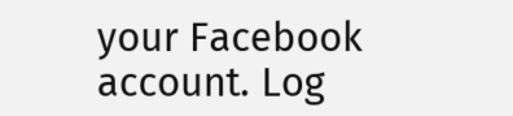your Facebook account. Log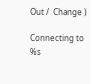Out /  Change )

Connecting to %s